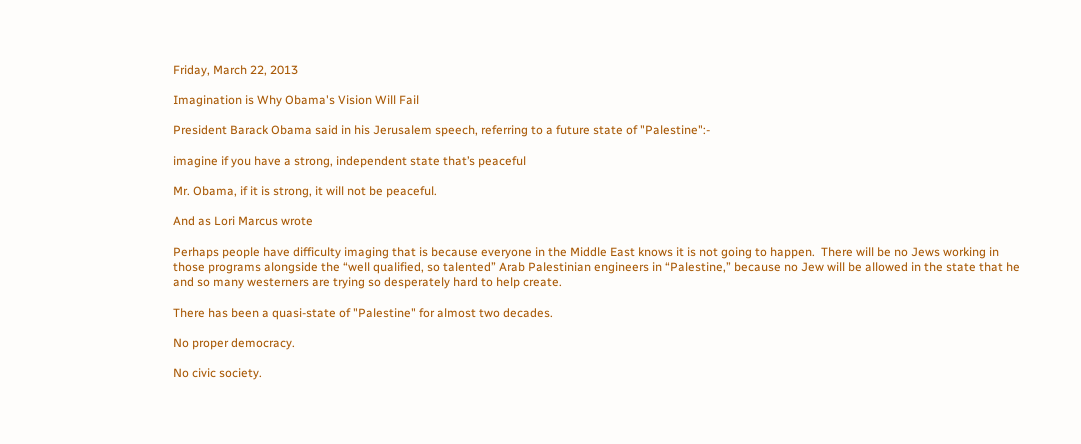Friday, March 22, 2013

Imagination is Why Obama's Vision Will Fail

President Barack Obama said in his Jerusalem speech, referring to a future state of "Palestine":-

imagine if you have a strong, independent state that’s peaceful

Mr. Obama, if it is strong, it will not be peaceful.

And as Lori Marcus wrote

Perhaps people have difficulty imaging that is because everyone in the Middle East knows it is not going to happen.  There will be no Jews working in those programs alongside the “well qualified, so talented” Arab Palestinian engineers in “Palestine,” because no Jew will be allowed in the state that he and so many westerners are trying so desperately hard to help create.

There has been a quasi-state of "Palestine" for almost two decades.

No proper democracy.

No civic society.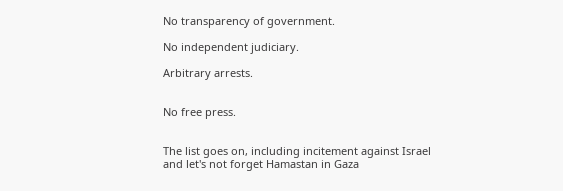No transparency of government.

No independent judiciary.

Arbitrary arrests.


No free press.


The list goes on, including incitement against Israel and let's not forget Hamastan in Gaza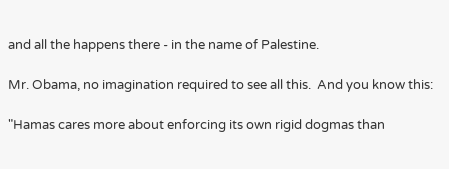and all the happens there - in the name of Palestine.

Mr. Obama, no imagination required to see all this.  And you know this:

"Hamas cares more about enforcing its own rigid dogmas than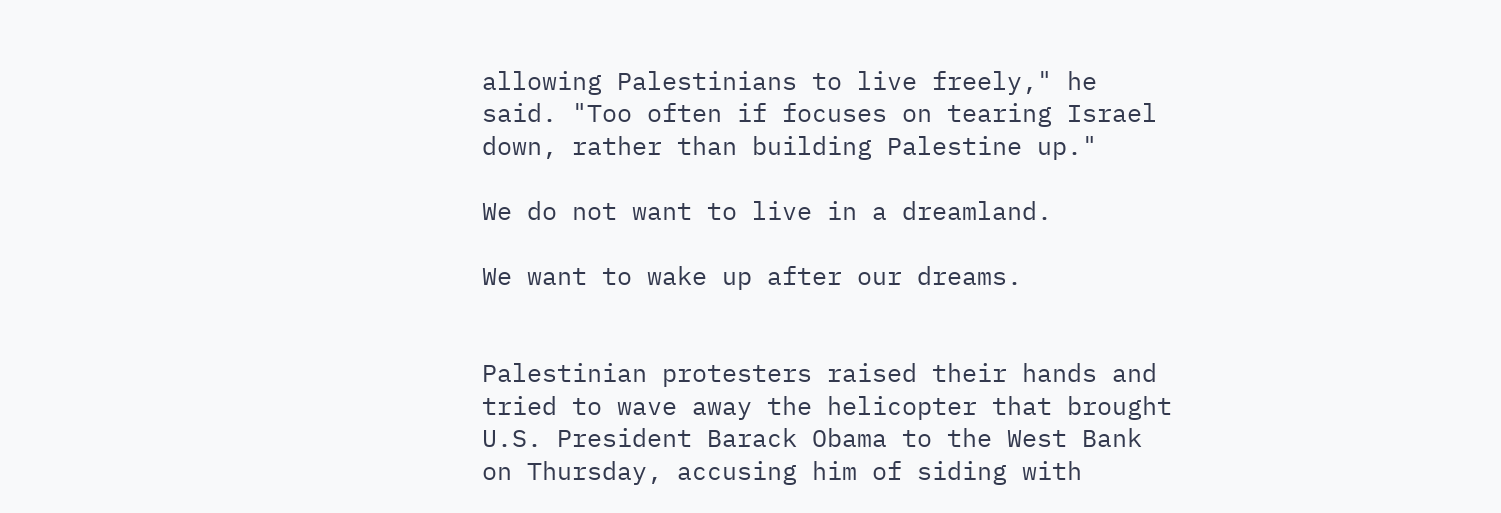allowing Palestinians to live freely," he said. "Too often if focuses on tearing Israel down, rather than building Palestine up."

We do not want to live in a dreamland.

We want to wake up after our dreams.


Palestinian protesters raised their hands and tried to wave away the helicopter that brought U.S. President Barack Obama to the West Bank on Thursday, accusing him of siding with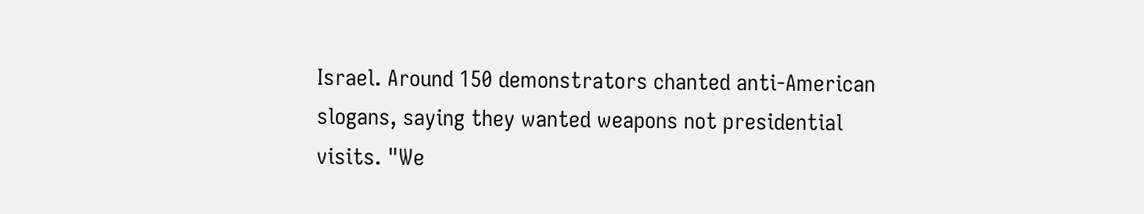Israel. Around 150 demonstrators chanted anti-American slogans, saying they wanted weapons not presidential visits. "We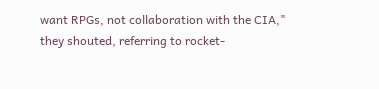want RPGs, not collaboration with the CIA," they shouted, referring to rocket-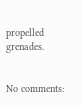propelled grenades.


No comments: